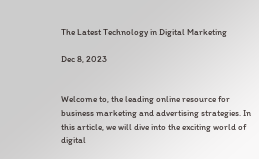The Latest Technology in Digital Marketing

Dec 8, 2023


Welcome to, the leading online resource for business marketing and advertising strategies. In this article, we will dive into the exciting world of digital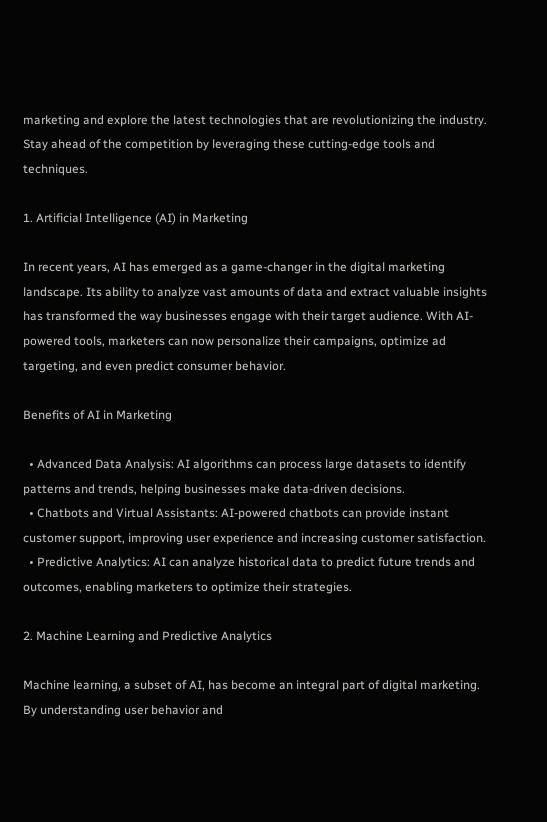marketing and explore the latest technologies that are revolutionizing the industry. Stay ahead of the competition by leveraging these cutting-edge tools and techniques.

1. Artificial Intelligence (AI) in Marketing

In recent years, AI has emerged as a game-changer in the digital marketing landscape. Its ability to analyze vast amounts of data and extract valuable insights has transformed the way businesses engage with their target audience. With AI-powered tools, marketers can now personalize their campaigns, optimize ad targeting, and even predict consumer behavior.

Benefits of AI in Marketing

  • Advanced Data Analysis: AI algorithms can process large datasets to identify patterns and trends, helping businesses make data-driven decisions.
  • Chatbots and Virtual Assistants: AI-powered chatbots can provide instant customer support, improving user experience and increasing customer satisfaction.
  • Predictive Analytics: AI can analyze historical data to predict future trends and outcomes, enabling marketers to optimize their strategies.

2. Machine Learning and Predictive Analytics

Machine learning, a subset of AI, has become an integral part of digital marketing. By understanding user behavior and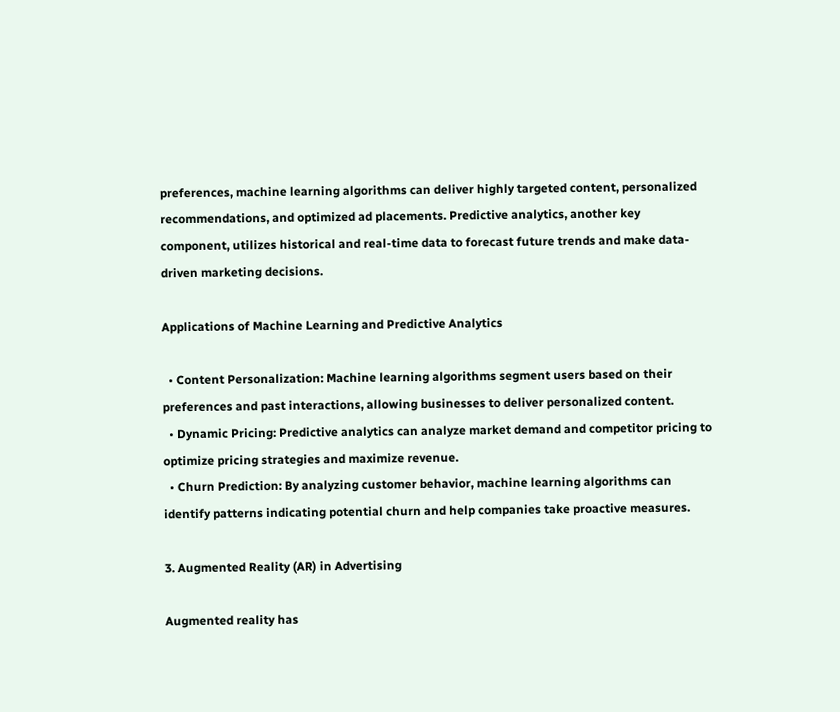preferences, machine learning algorithms can deliver highly targeted content, personalized recommendations, and optimized ad placements. Predictive analytics, another key component, utilizes historical and real-time data to forecast future trends and make data-driven marketing decisions.

Applications of Machine Learning and Predictive Analytics

  • Content Personalization: Machine learning algorithms segment users based on their preferences and past interactions, allowing businesses to deliver personalized content.
  • Dynamic Pricing: Predictive analytics can analyze market demand and competitor pricing to optimize pricing strategies and maximize revenue.
  • Churn Prediction: By analyzing customer behavior, machine learning algorithms can identify patterns indicating potential churn and help companies take proactive measures.

3. Augmented Reality (AR) in Advertising

Augmented reality has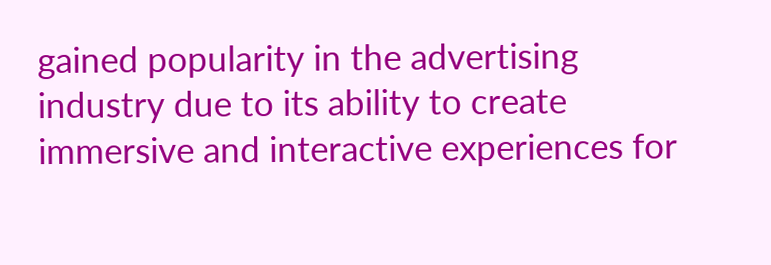gained popularity in the advertising industry due to its ability to create immersive and interactive experiences for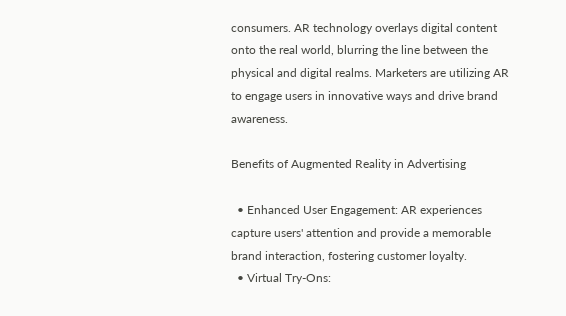consumers. AR technology overlays digital content onto the real world, blurring the line between the physical and digital realms. Marketers are utilizing AR to engage users in innovative ways and drive brand awareness.

Benefits of Augmented Reality in Advertising

  • Enhanced User Engagement: AR experiences capture users' attention and provide a memorable brand interaction, fostering customer loyalty.
  • Virtual Try-Ons: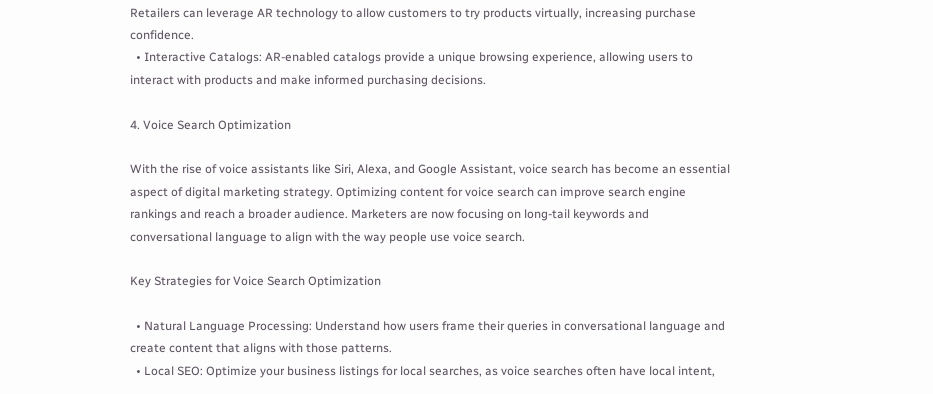Retailers can leverage AR technology to allow customers to try products virtually, increasing purchase confidence.
  • Interactive Catalogs: AR-enabled catalogs provide a unique browsing experience, allowing users to interact with products and make informed purchasing decisions.

4. Voice Search Optimization

With the rise of voice assistants like Siri, Alexa, and Google Assistant, voice search has become an essential aspect of digital marketing strategy. Optimizing content for voice search can improve search engine rankings and reach a broader audience. Marketers are now focusing on long-tail keywords and conversational language to align with the way people use voice search.

Key Strategies for Voice Search Optimization

  • Natural Language Processing: Understand how users frame their queries in conversational language and create content that aligns with those patterns.
  • Local SEO: Optimize your business listings for local searches, as voice searches often have local intent,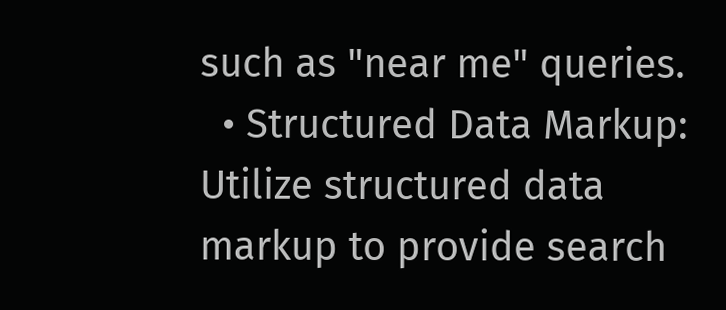such as "near me" queries.
  • Structured Data Markup: Utilize structured data markup to provide search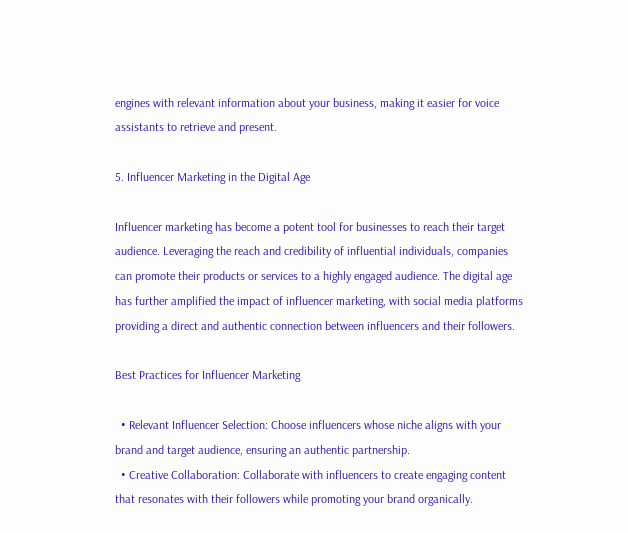engines with relevant information about your business, making it easier for voice assistants to retrieve and present.

5. Influencer Marketing in the Digital Age

Influencer marketing has become a potent tool for businesses to reach their target audience. Leveraging the reach and credibility of influential individuals, companies can promote their products or services to a highly engaged audience. The digital age has further amplified the impact of influencer marketing, with social media platforms providing a direct and authentic connection between influencers and their followers.

Best Practices for Influencer Marketing

  • Relevant Influencer Selection: Choose influencers whose niche aligns with your brand and target audience, ensuring an authentic partnership.
  • Creative Collaboration: Collaborate with influencers to create engaging content that resonates with their followers while promoting your brand organically.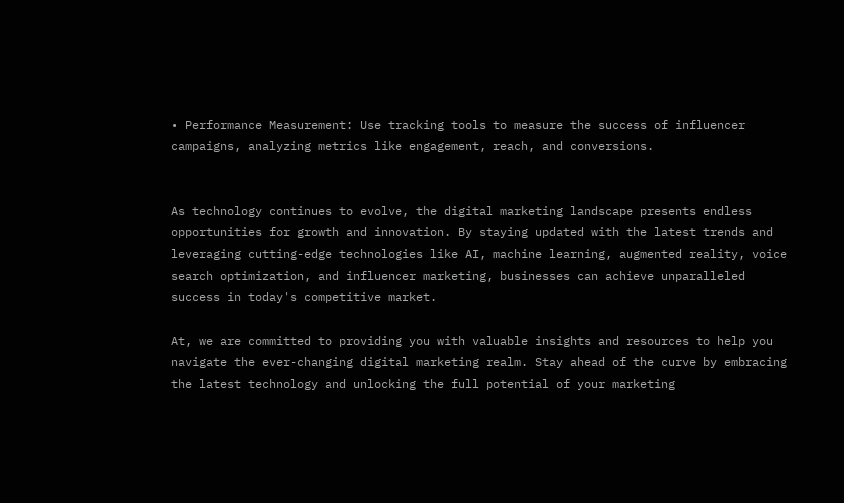• Performance Measurement: Use tracking tools to measure the success of influencer campaigns, analyzing metrics like engagement, reach, and conversions.


As technology continues to evolve, the digital marketing landscape presents endless opportunities for growth and innovation. By staying updated with the latest trends and leveraging cutting-edge technologies like AI, machine learning, augmented reality, voice search optimization, and influencer marketing, businesses can achieve unparalleled success in today's competitive market.

At, we are committed to providing you with valuable insights and resources to help you navigate the ever-changing digital marketing realm. Stay ahead of the curve by embracing the latest technology and unlocking the full potential of your marketing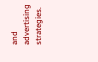and advertising strategies.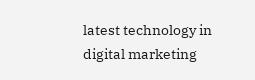latest technology in digital marketing